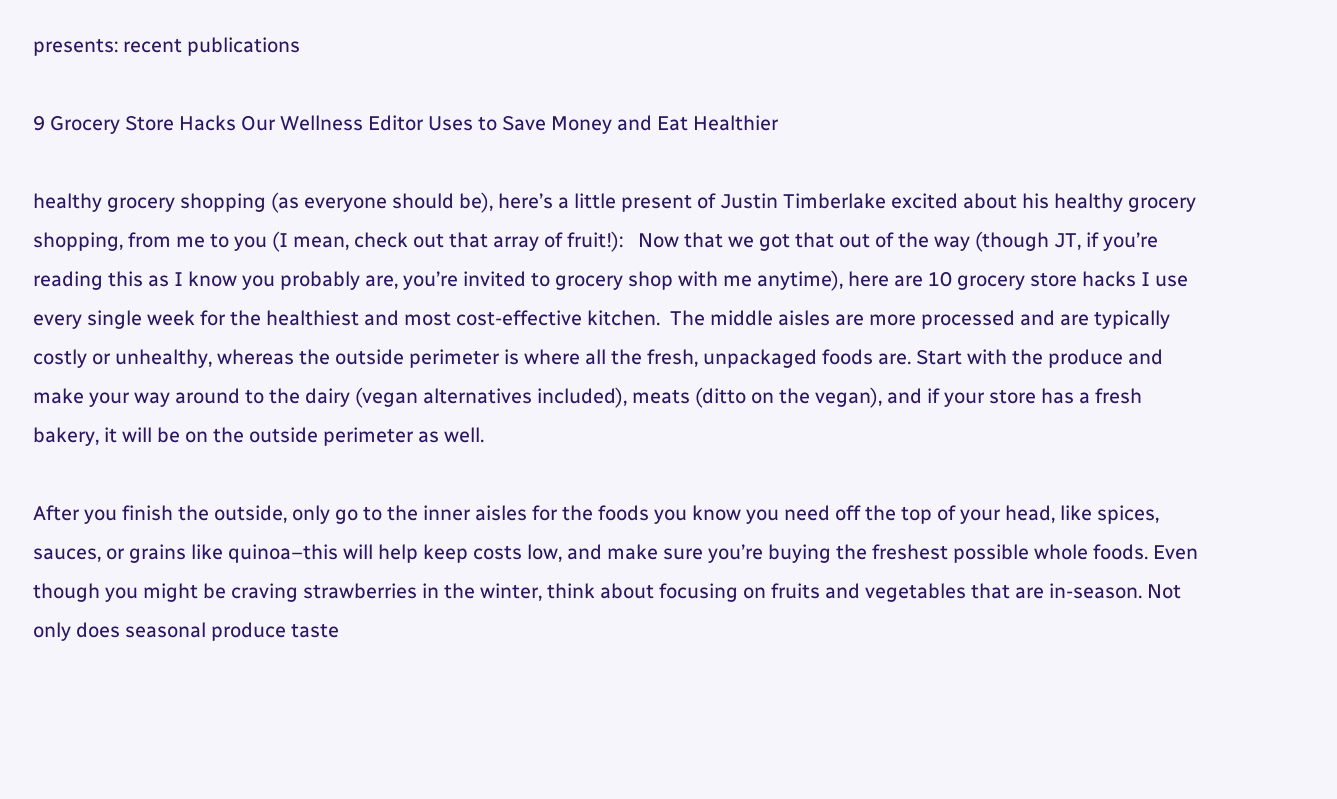presents: recent publications

9 Grocery Store Hacks Our Wellness Editor Uses to Save Money and Eat Healthier

healthy grocery shopping (as everyone should be), here’s a little present of Justin Timberlake excited about his healthy grocery shopping, from me to you (I mean, check out that array of fruit!):   Now that we got that out of the way (though JT, if you’re reading this as I know you probably are, you’re invited to grocery shop with me anytime), here are 10 grocery store hacks I use every single week for the healthiest and most cost-effective kitchen.  The middle aisles are more processed and are typically costly or unhealthy, whereas the outside perimeter is where all the fresh, unpackaged foods are. Start with the produce and make your way around to the dairy (vegan alternatives included), meats (ditto on the vegan), and if your store has a fresh bakery, it will be on the outside perimeter as well.

After you finish the outside, only go to the inner aisles for the foods you know you need off the top of your head, like spices, sauces, or grains like quinoa–this will help keep costs low, and make sure you’re buying the freshest possible whole foods. Even though you might be craving strawberries in the winter, think about focusing on fruits and vegetables that are in-season. Not only does seasonal produce taste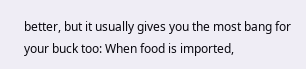better, but it usually gives you the most bang for your buck too: When food is imported,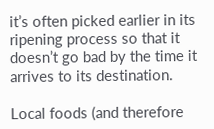it’s often picked earlier in its ripening process so that it doesn’t go bad by the time it arrives to its destination.

Local foods (and therefore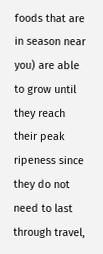foods that are in season near you) are able to grow until they reach their peak ripeness since they do not need to last through travel,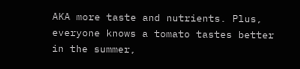AKA more taste and nutrients. Plus, everyone knows a tomato tastes better in the summer,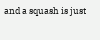and a squash is just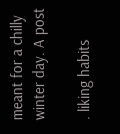meant for a chilly winter day. A post

. liking habits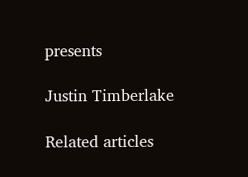presents

Justin Timberlake

Related articles